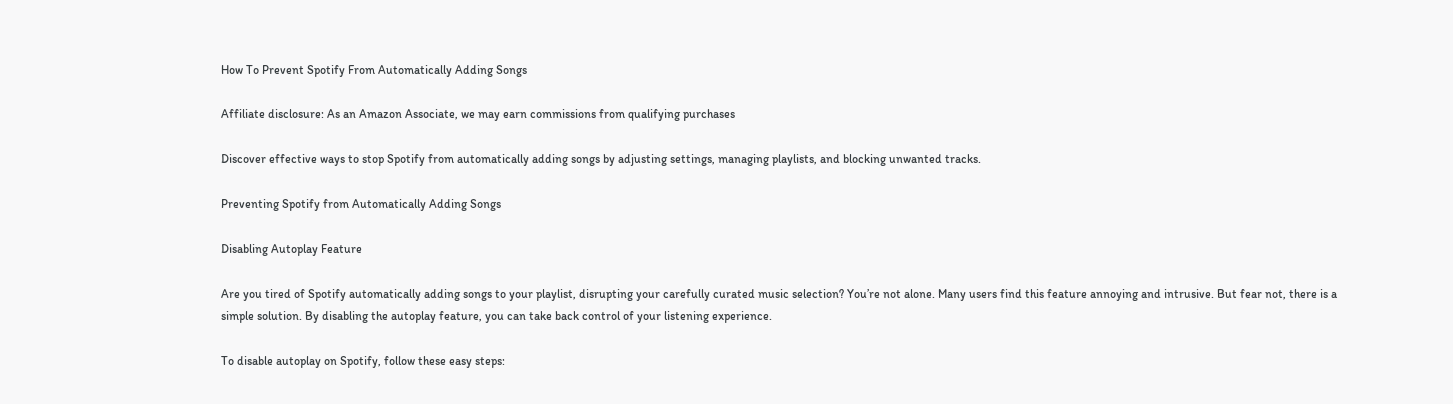How To Prevent Spotify From Automatically Adding Songs

Affiliate disclosure: As an Amazon Associate, we may earn commissions from qualifying purchases

Discover effective ways to stop Spotify from automatically adding songs by adjusting settings, managing playlists, and blocking unwanted tracks.

Preventing Spotify from Automatically Adding Songs

Disabling Autoplay Feature

Are you tired of Spotify automatically adding songs to your playlist, disrupting your carefully curated music selection? You’re not alone. Many users find this feature annoying and intrusive. But fear not, there is a simple solution. By disabling the autoplay feature, you can take back control of your listening experience.

To disable autoplay on Spotify, follow these easy steps: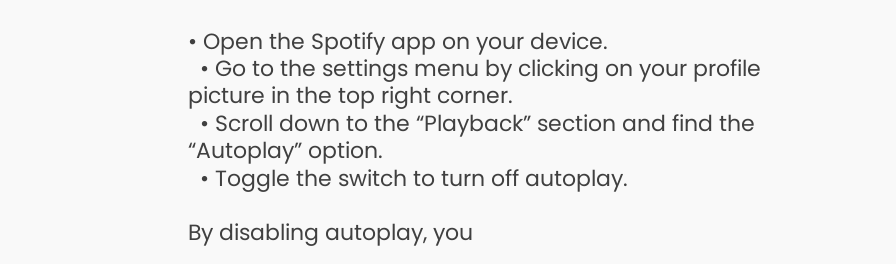• Open the Spotify app on your device.
  • Go to the settings menu by clicking on your profile picture in the top right corner.
  • Scroll down to the “Playback” section and find the “Autoplay” option.
  • Toggle the switch to turn off autoplay.

By disabling autoplay, you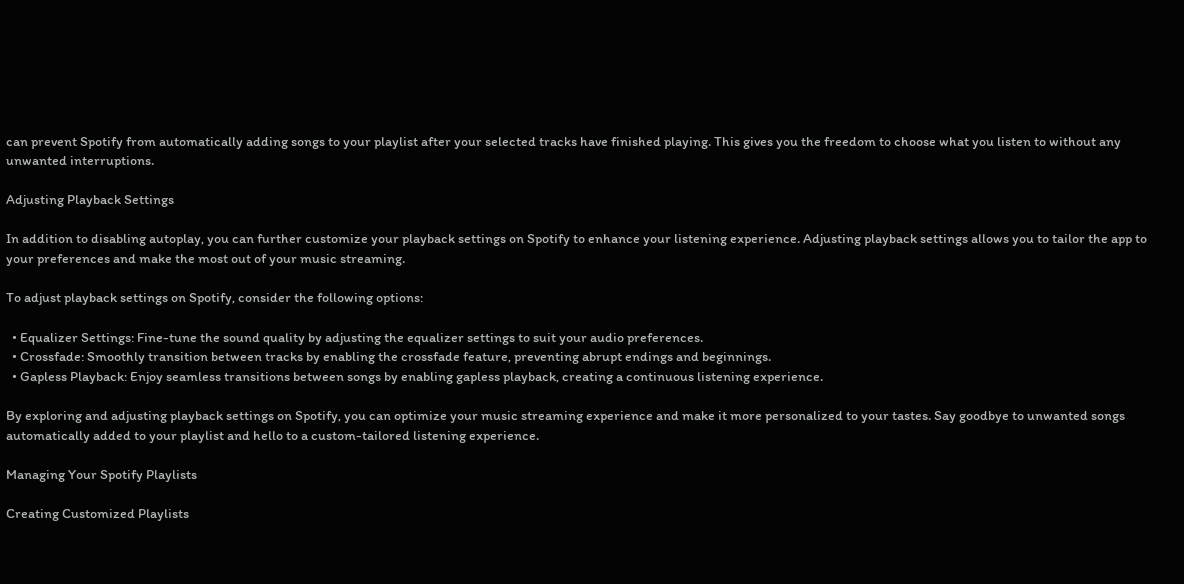can prevent Spotify from automatically adding songs to your playlist after your selected tracks have finished playing. This gives you the freedom to choose what you listen to without any unwanted interruptions.

Adjusting Playback Settings

In addition to disabling autoplay, you can further customize your playback settings on Spotify to enhance your listening experience. Adjusting playback settings allows you to tailor the app to your preferences and make the most out of your music streaming.

To adjust playback settings on Spotify, consider the following options:

  • Equalizer Settings: Fine-tune the sound quality by adjusting the equalizer settings to suit your audio preferences.
  • Crossfade: Smoothly transition between tracks by enabling the crossfade feature, preventing abrupt endings and beginnings.
  • Gapless Playback: Enjoy seamless transitions between songs by enabling gapless playback, creating a continuous listening experience.

By exploring and adjusting playback settings on Spotify, you can optimize your music streaming experience and make it more personalized to your tastes. Say goodbye to unwanted songs automatically added to your playlist and hello to a custom-tailored listening experience.

Managing Your Spotify Playlists

Creating Customized Playlists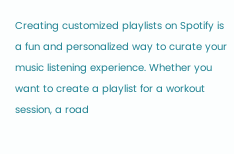Creating customized playlists on Spotify is a fun and personalized way to curate your music listening experience. Whether you want to create a playlist for a workout session, a road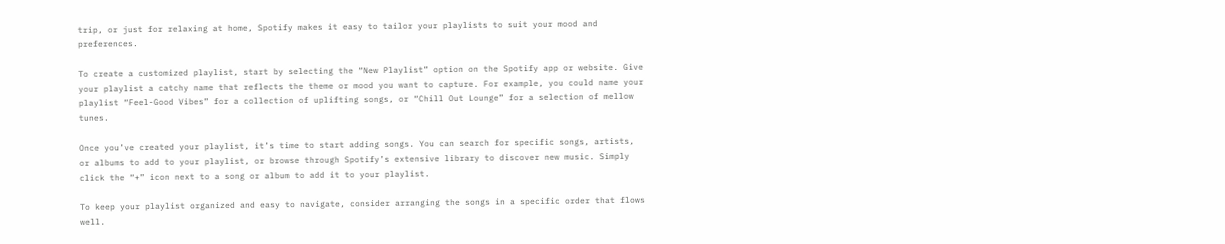trip, or just for relaxing at home, Spotify makes it easy to tailor your playlists to suit your mood and preferences.

To create a customized playlist, start by selecting the “New Playlist” option on the Spotify app or website. Give your playlist a catchy name that reflects the theme or mood you want to capture. For example, you could name your playlist “Feel-Good Vibes” for a collection of uplifting songs, or “Chill Out Lounge” for a selection of mellow tunes.

Once you’ve created your playlist, it’s time to start adding songs. You can search for specific songs, artists, or albums to add to your playlist, or browse through Spotify’s extensive library to discover new music. Simply click the “+” icon next to a song or album to add it to your playlist.

To keep your playlist organized and easy to navigate, consider arranging the songs in a specific order that flows well.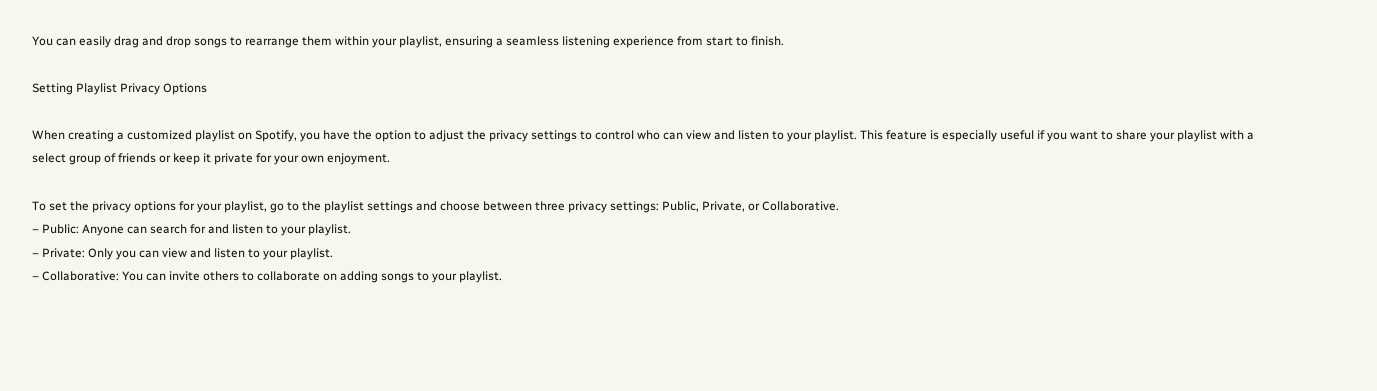You can easily drag and drop songs to rearrange them within your playlist, ensuring a seamless listening experience from start to finish.

Setting Playlist Privacy Options

When creating a customized playlist on Spotify, you have the option to adjust the privacy settings to control who can view and listen to your playlist. This feature is especially useful if you want to share your playlist with a select group of friends or keep it private for your own enjoyment.

To set the privacy options for your playlist, go to the playlist settings and choose between three privacy settings: Public, Private, or Collaborative.
– Public: Anyone can search for and listen to your playlist.
– Private: Only you can view and listen to your playlist.
– Collaborative: You can invite others to collaborate on adding songs to your playlist.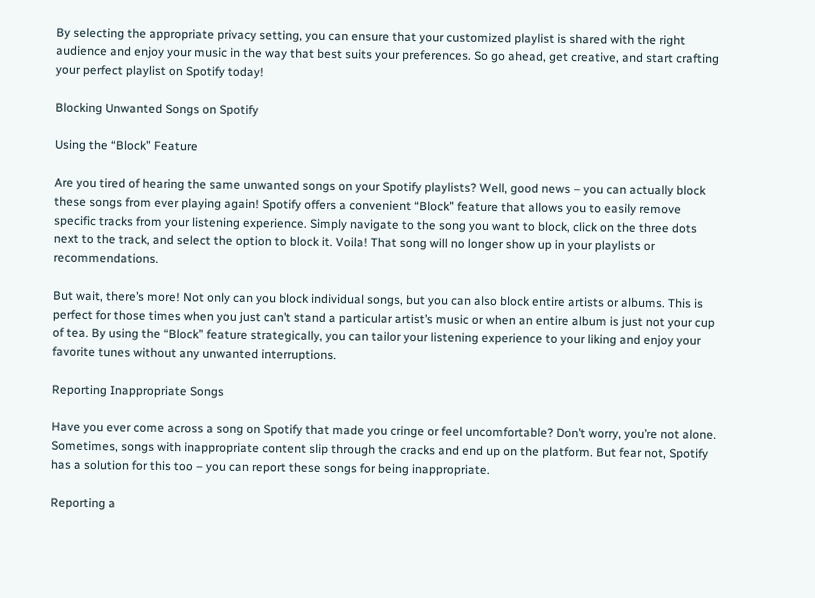By selecting the appropriate privacy setting, you can ensure that your customized playlist is shared with the right audience and enjoy your music in the way that best suits your preferences. So go ahead, get creative, and start crafting your perfect playlist on Spotify today!

Blocking Unwanted Songs on Spotify

Using the “Block” Feature

Are you tired of hearing the same unwanted songs on your Spotify playlists? Well, good news – you can actually block these songs from ever playing again! Spotify offers a convenient “Block” feature that allows you to easily remove specific tracks from your listening experience. Simply navigate to the song you want to block, click on the three dots next to the track, and select the option to block it. Voila! That song will no longer show up in your playlists or recommendations.

But wait, there’s more! Not only can you block individual songs, but you can also block entire artists or albums. This is perfect for those times when you just can’t stand a particular artist’s music or when an entire album is just not your cup of tea. By using the “Block” feature strategically, you can tailor your listening experience to your liking and enjoy your favorite tunes without any unwanted interruptions.

Reporting Inappropriate Songs

Have you ever come across a song on Spotify that made you cringe or feel uncomfortable? Don’t worry, you’re not alone. Sometimes, songs with inappropriate content slip through the cracks and end up on the platform. But fear not, Spotify has a solution for this too – you can report these songs for being inappropriate.

Reporting a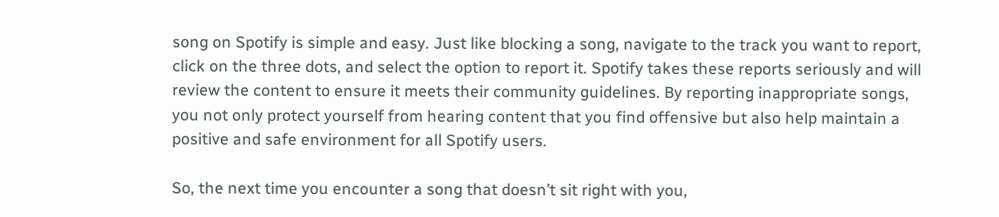song on Spotify is simple and easy. Just like blocking a song, navigate to the track you want to report, click on the three dots, and select the option to report it. Spotify takes these reports seriously and will review the content to ensure it meets their community guidelines. By reporting inappropriate songs, you not only protect yourself from hearing content that you find offensive but also help maintain a positive and safe environment for all Spotify users.

So, the next time you encounter a song that doesn’t sit right with you,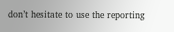don’t hesitate to use the reporting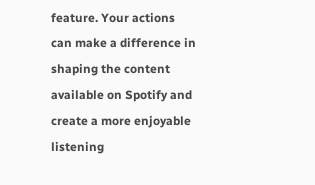feature. Your actions can make a difference in shaping the content available on Spotify and create a more enjoyable listening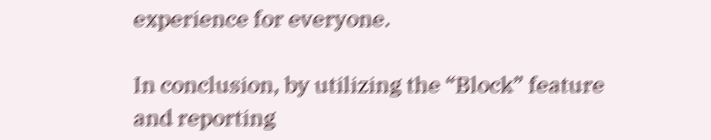experience for everyone.

In conclusion, by utilizing the “Block” feature and reporting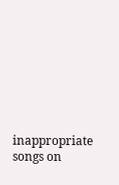inappropriate songs on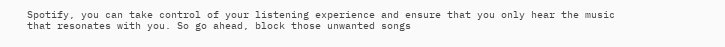Spotify, you can take control of your listening experience and ensure that you only hear the music that resonates with you. So go ahead, block those unwanted songs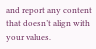and report any content that doesn’t align with your values.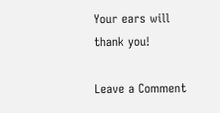Your ears will thank you!

Leave a Comment